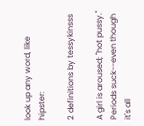look up any word, like hipster:

2 definitions by tessykinsss

A girl is aroused; "hot pussy."
Periods suck--even though it's all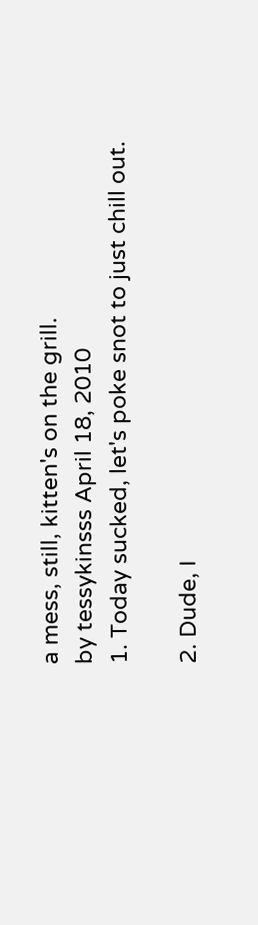a mess, still, kitten's on the grill.
by tessykinsss April 18, 2010
1. Today sucked, let's poke snot to just chill out.

2. Dude, I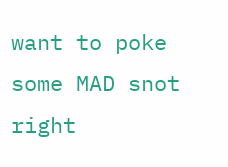want to poke some MAD snot right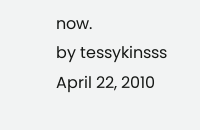now.
by tessykinsss April 22, 2010